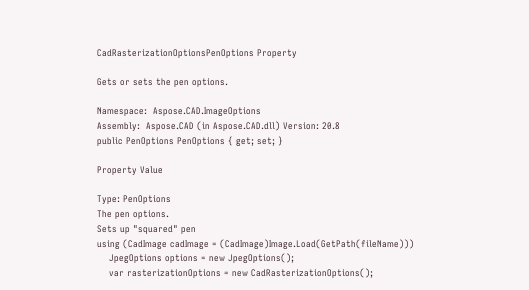CadRasterizationOptionsPenOptions Property

Gets or sets the pen options.

Namespace:  Aspose.CAD.ImageOptions
Assembly:  Aspose.CAD (in Aspose.CAD.dll) Version: 20.8
public PenOptions PenOptions { get; set; }

Property Value

Type: PenOptions
The pen options.
Sets up "squared" pen
using (CadImage cadImage = (CadImage)Image.Load(GetPath(fileName)))
    JpegOptions options = new JpegOptions();
    var rasterizationOptions = new CadRasterizationOptions();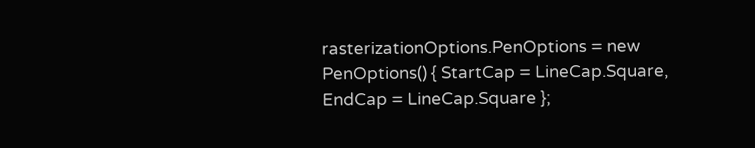rasterizationOptions.PenOptions = new PenOptions() { StartCap = LineCap.Square, EndCap = LineCap.Square };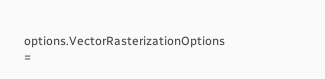options.VectorRasterizationOptions =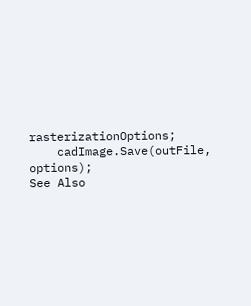rasterizationOptions;
    cadImage.Save(outFile, options);
See Also